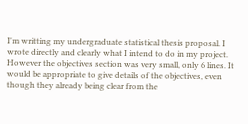I'm writting my undergraduate statistical thesis proposal. I wrote directly and clearly what I intend to do in my project. However the objectives section was very small, only 6 lines. It would be appropriate to give details of the objectives, even though they already being clear from the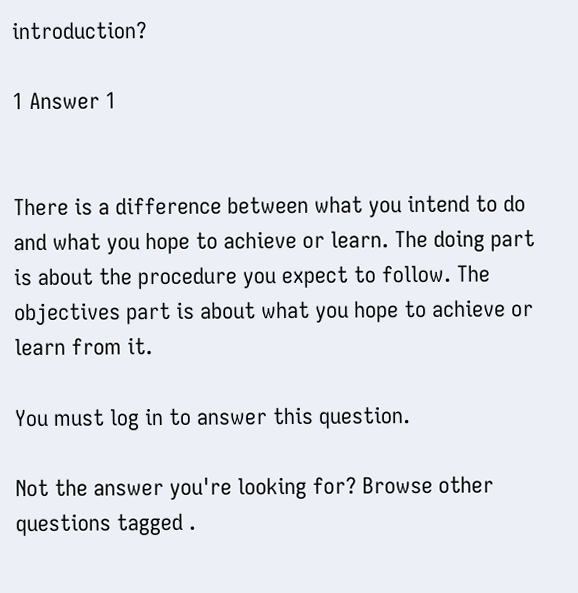introduction?

1 Answer 1


There is a difference between what you intend to do and what you hope to achieve or learn. The doing part is about the procedure you expect to follow. The objectives part is about what you hope to achieve or learn from it.

You must log in to answer this question.

Not the answer you're looking for? Browse other questions tagged .